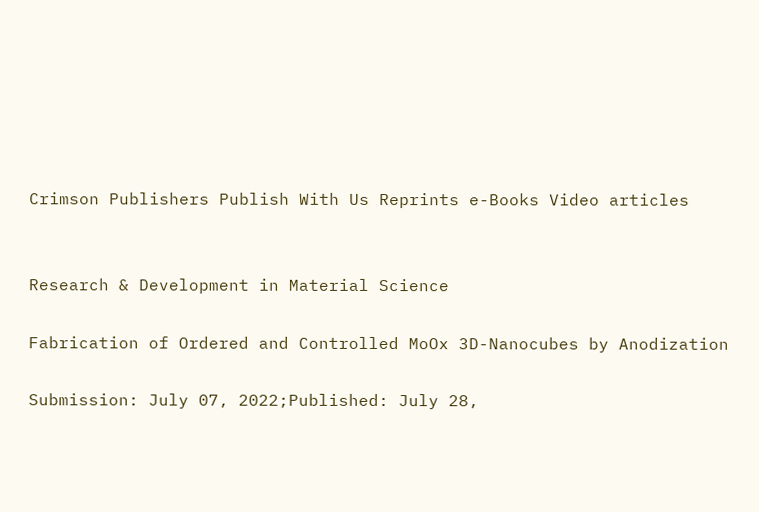Crimson Publishers Publish With Us Reprints e-Books Video articles


Research & Development in Material Science

Fabrication of Ordered and Controlled MoOx 3D-Nanocubes by Anodization

Submission: July 07, 2022;Published: July 28,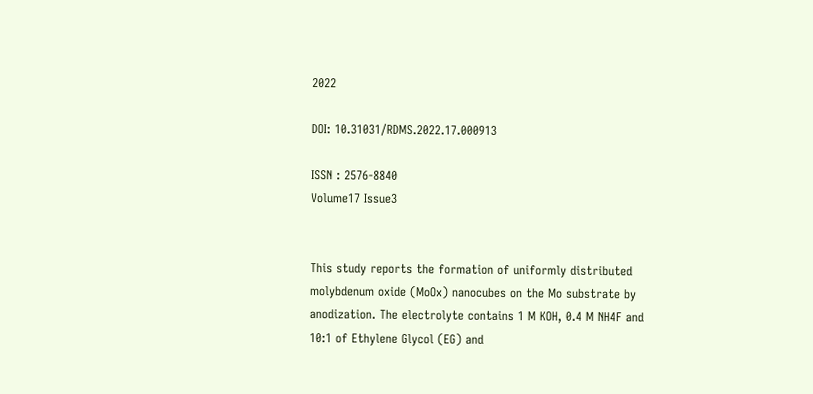2022

DOI: 10.31031/RDMS.2022.17.000913

ISSN : 2576-8840
Volume17 Issue3


This study reports the formation of uniformly distributed molybdenum oxide (MoOx) nanocubes on the Mo substrate by anodization. The electrolyte contains 1 M KOH, 0.4 M NH4F and 10:1 of Ethylene Glycol (EG) and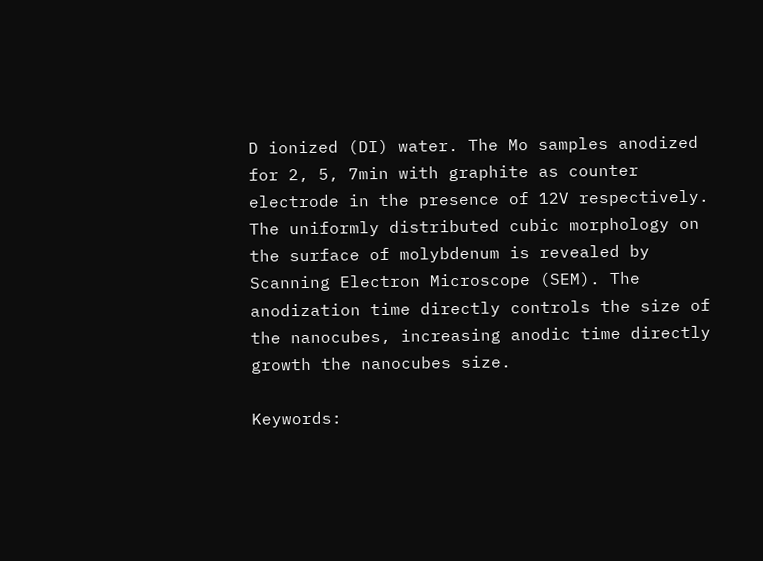D ionized (DI) water. The Mo samples anodized for 2, 5, 7min with graphite as counter electrode in the presence of 12V respectively. The uniformly distributed cubic morphology on the surface of molybdenum is revealed by Scanning Electron Microscope (SEM). The anodization time directly controls the size of the nanocubes, increasing anodic time directly growth the nanocubes size.

Keywords: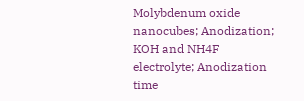Molybdenum oxide nanocubes; Anodization; KOH and NH4F electrolyte; Anodization time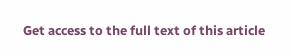Get access to the full text of this article